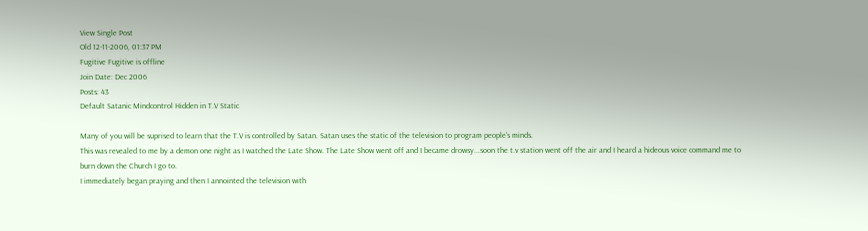View Single Post
Old 12-11-2006, 01:37 PM
Fugitive Fugitive is offline
Join Date: Dec 2006
Posts: 43
Default Satanic Mindcontrol Hidden in T.V Static

Many of you will be suprised to learn that the T.V is controlled by Satan. Satan uses the static of the television to program people's minds.
This was revealed to me by a demon one night as I watched the Late Show. The Late Show went off and I became drowsy...soon the t.v station went off the air and I heard a hideous voice command me to burn down the Church I go to.
I immediately began praying and then I annointed the television with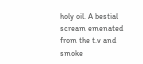holy oil. A bestial scream emenated from the t.v and smoke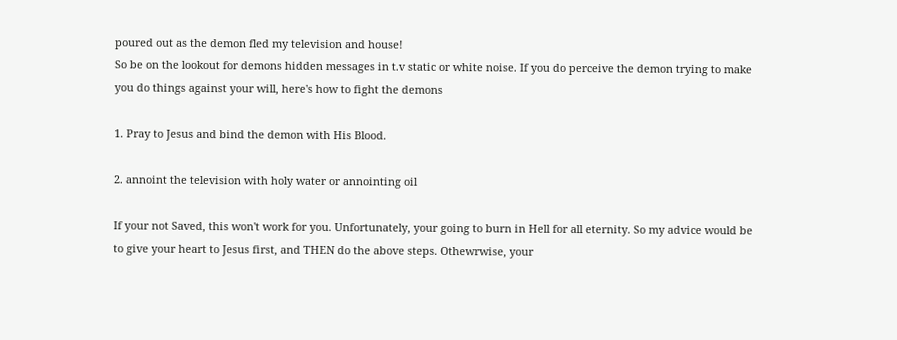poured out as the demon fled my television and house!
So be on the lookout for demons hidden messages in t.v static or white noise. If you do perceive the demon trying to make you do things against your will, here's how to fight the demons

1. Pray to Jesus and bind the demon with His Blood.

2. annoint the television with holy water or annointing oil

If your not Saved, this won't work for you. Unfortunately, your going to burn in Hell for all eternity. So my advice would be to give your heart to Jesus first, and THEN do the above steps. Othewrwise, your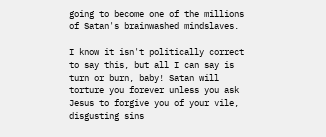going to become one of the millions of Satan's brainwashed mindslaves.

I know it isn't politically correct to say this, but all I can say is turn or burn, baby! Satan will torture you forever unless you ask Jesus to forgive you of your vile, disgusting sins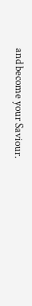and become your Saviour.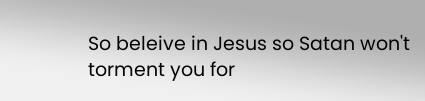So beleive in Jesus so Satan won't torment you for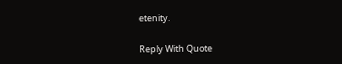etenity.

Reply With Quote